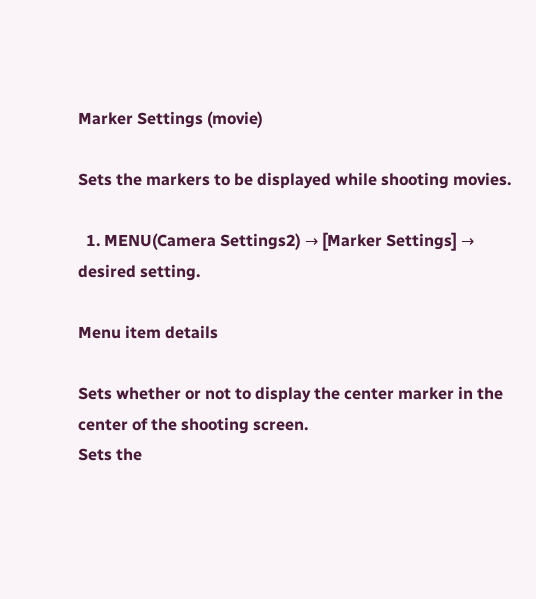Marker Settings (movie)

Sets the markers to be displayed while shooting movies.

  1. MENU(Camera Settings2) → [Marker Settings] → desired setting.

Menu item details

Sets whether or not to display the center marker in the center of the shooting screen.
Sets the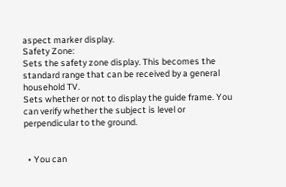aspect marker display.
Safety Zone:
Sets the safety zone display. This becomes the standard range that can be received by a general household TV.
Sets whether or not to display the guide frame. You can verify whether the subject is level or perpendicular to the ground.


  • You can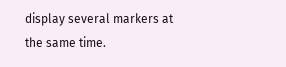display several markers at the same time.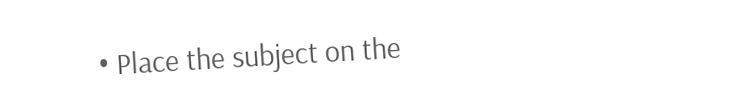• Place the subject on the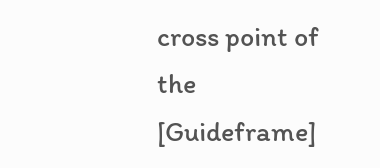cross point of the [Guideframe]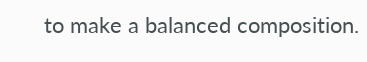to make a balanced composition.